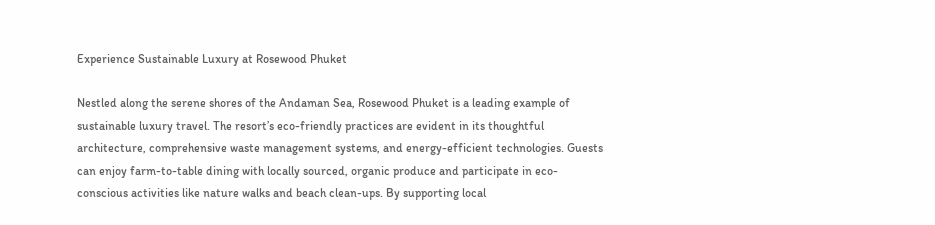Experience Sustainable Luxury at Rosewood Phuket

Nestled along the serene shores of the Andaman Sea, Rosewood Phuket is a leading example of sustainable luxury travel. The resort’s eco-friendly practices are evident in its thoughtful architecture, comprehensive waste management systems, and energy-efficient technologies. Guests can enjoy farm-to-table dining with locally sourced, organic produce and participate in eco-conscious activities like nature walks and beach clean-ups. By supporting local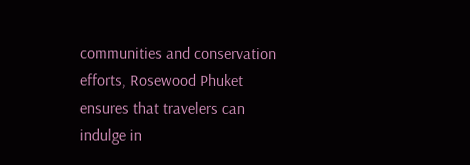communities and conservation efforts, Rosewood Phuket ensures that travelers can indulge in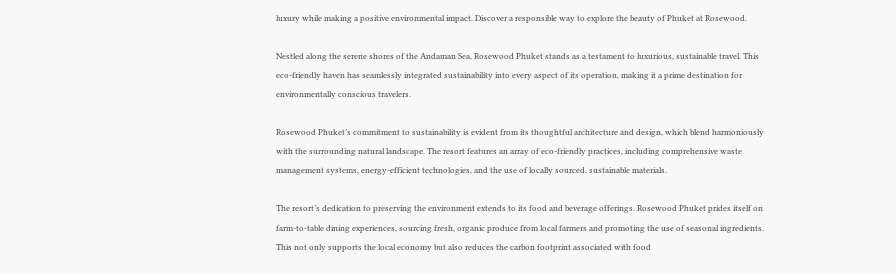luxury while making a positive environmental impact. Discover a responsible way to explore the beauty of Phuket at Rosewood.

Nestled along the serene shores of the Andaman Sea, Rosewood Phuket stands as a testament to luxurious, sustainable travel. This eco-friendly haven has seamlessly integrated sustainability into every aspect of its operation, making it a prime destination for environmentally conscious travelers.

Rosewood Phuket’s commitment to sustainability is evident from its thoughtful architecture and design, which blend harmoniously with the surrounding natural landscape. The resort features an array of eco-friendly practices, including comprehensive waste management systems, energy-efficient technologies, and the use of locally sourced, sustainable materials.

The resort’s dedication to preserving the environment extends to its food and beverage offerings. Rosewood Phuket prides itself on farm-to-table dining experiences, sourcing fresh, organic produce from local farmers and promoting the use of seasonal ingredients. This not only supports the local economy but also reduces the carbon footprint associated with food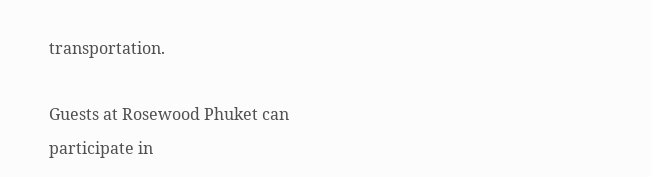transportation.

Guests at Rosewood Phuket can participate in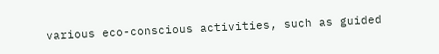various eco-conscious activities, such as guided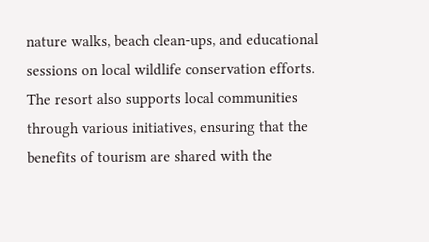nature walks, beach clean-ups, and educational sessions on local wildlife conservation efforts. The resort also supports local communities through various initiatives, ensuring that the benefits of tourism are shared with the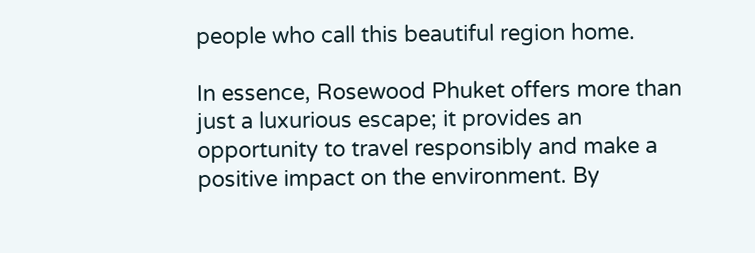people who call this beautiful region home.

In essence, Rosewood Phuket offers more than just a luxurious escape; it provides an opportunity to travel responsibly and make a positive impact on the environment. By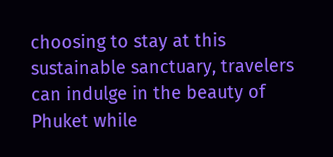choosing to stay at this sustainable sanctuary, travelers can indulge in the beauty of Phuket while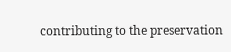contributing to the preservation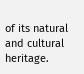of its natural and cultural heritage.